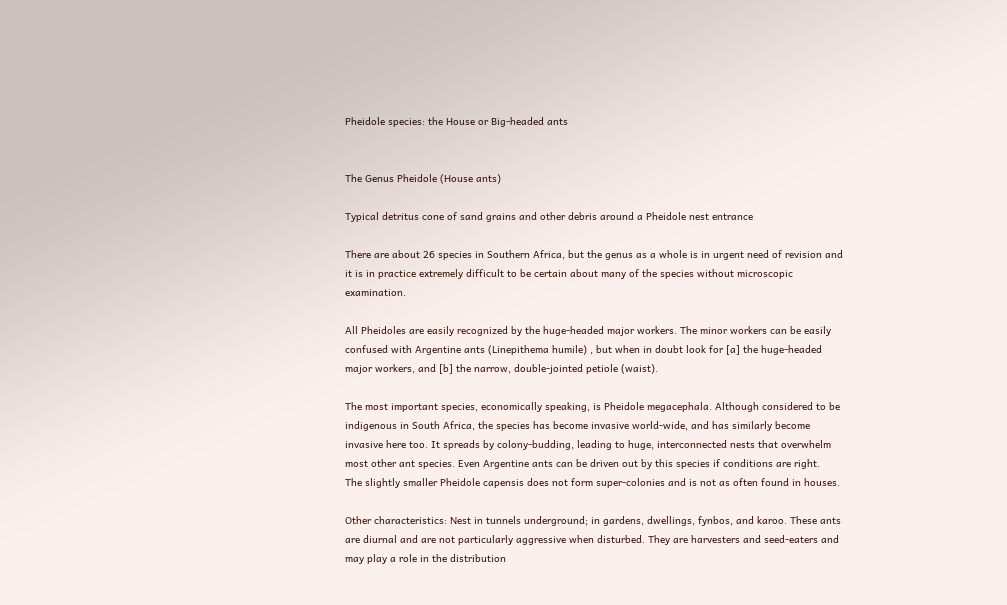Pheidole species: the House or Big-headed ants


The Genus Pheidole (House ants)

Typical detritus cone of sand grains and other debris around a Pheidole nest entrance

There are about 26 species in Southern Africa, but the genus as a whole is in urgent need of revision and it is in practice extremely difficult to be certain about many of the species without microscopic examination.

All Pheidoles are easily recognized by the huge-headed major workers. The minor workers can be easily confused with Argentine ants (Linepithema humile) , but when in doubt look for [a] the huge-headed major workers, and [b] the narrow, double-jointed petiole (waist).

The most important species, economically speaking, is Pheidole megacephala. Although considered to be indigenous in South Africa, the species has become invasive world-wide, and has similarly become invasive here too. It spreads by colony-budding, leading to huge, interconnected nests that overwhelm most other ant species. Even Argentine ants can be driven out by this species if conditions are right.
The slightly smaller Pheidole capensis does not form super-colonies and is not as often found in houses.

Other characteristics: Nest in tunnels underground; in gardens, dwellings, fynbos, and karoo. These ants are diurnal and are not particularly aggressive when disturbed. They are harvesters and seed-eaters and may play a role in the distribution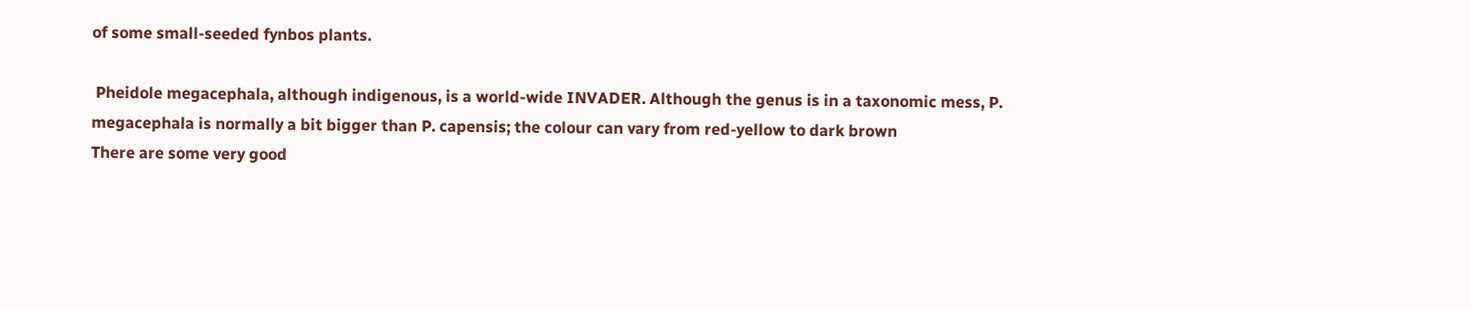of some small-seeded fynbos plants.

 Pheidole megacephala, although indigenous, is a world-wide INVADER. Although the genus is in a taxonomic mess, P. megacephala is normally a bit bigger than P. capensis; the colour can vary from red-yellow to dark brown
There are some very good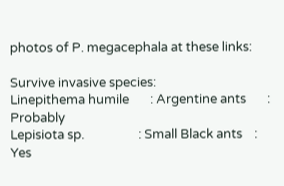photos of P. megacephala at these links:

Survive invasive species:
Linepithema humile       : Argentine ants       : Probably
Lepisiota sp.                  : Small Black ants    : Yes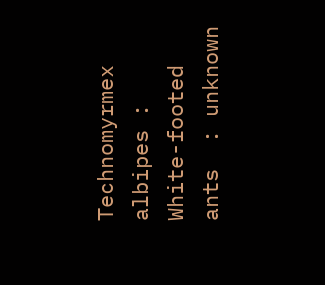Technomyrmex albipes : White-footed ants  : unknown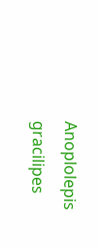Anoplolepis gracilipes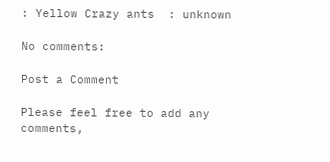: Yellow Crazy ants  : unknown

No comments:

Post a Comment

Please feel free to add any comments,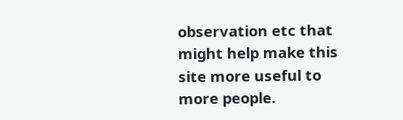observation etc that might help make this site more useful to more people.